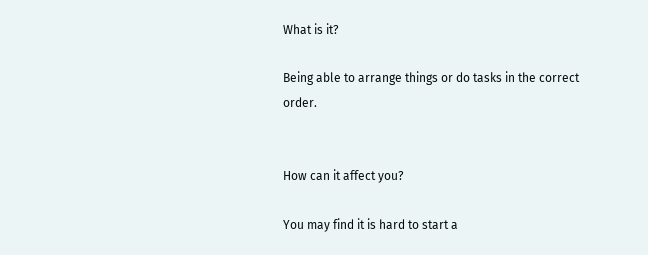What is it?

Being able to arrange things or do tasks in the correct order.


How can it affect you?

You may find it is hard to start a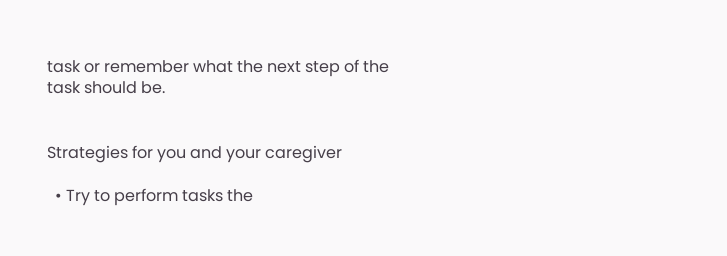task or remember what the next step of the task should be.


Strategies for you and your caregiver

  • Try to perform tasks the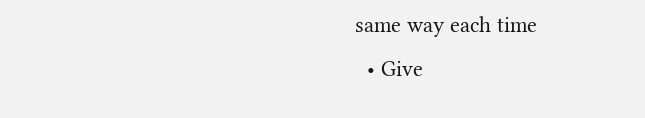same way each time
  • Give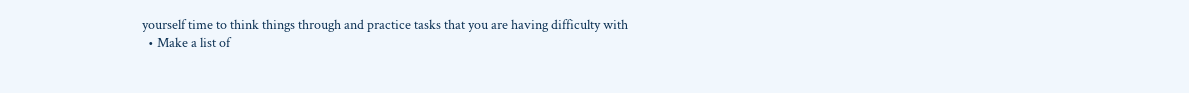yourself time to think things through and practice tasks that you are having difficulty with
  • Make a list of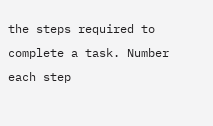the steps required to complete a task. Number each step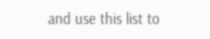and use this list to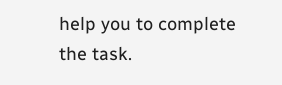help you to complete the task.